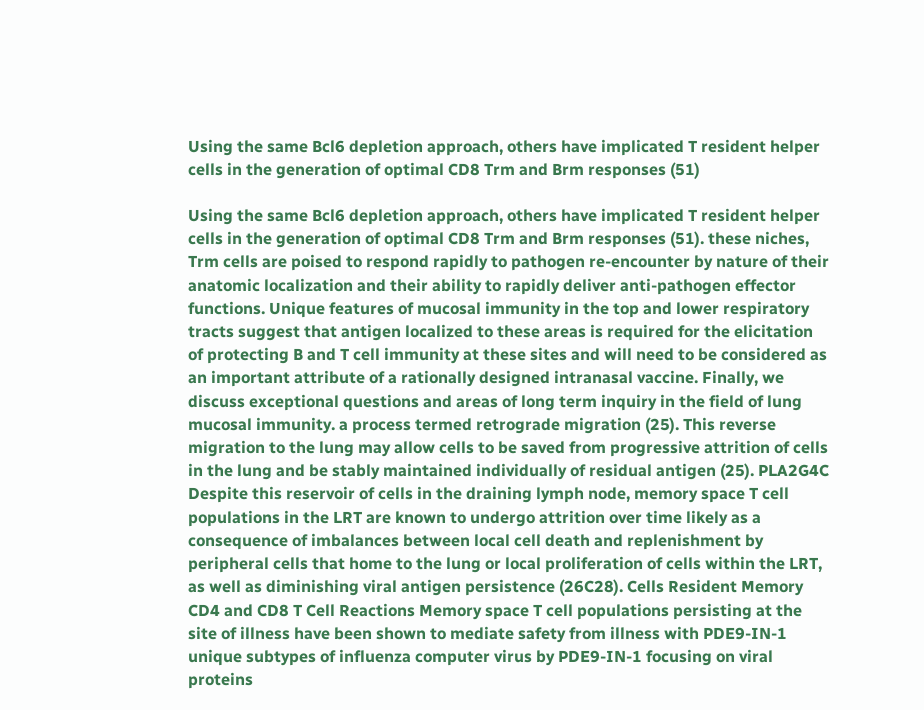Using the same Bcl6 depletion approach, others have implicated T resident helper cells in the generation of optimal CD8 Trm and Brm responses (51)

Using the same Bcl6 depletion approach, others have implicated T resident helper cells in the generation of optimal CD8 Trm and Brm responses (51). these niches, Trm cells are poised to respond rapidly to pathogen re-encounter by nature of their anatomic localization and their ability to rapidly deliver anti-pathogen effector functions. Unique features of mucosal immunity in the top and lower respiratory tracts suggest that antigen localized to these areas is required for the elicitation of protecting B and T cell immunity at these sites and will need to be considered as an important attribute of a rationally designed intranasal vaccine. Finally, we discuss exceptional questions and areas of long term inquiry in the field of lung mucosal immunity. a process termed retrograde migration (25). This reverse migration to the lung may allow cells to be saved from progressive attrition of cells in the lung and be stably maintained individually of residual antigen (25). PLA2G4C Despite this reservoir of cells in the draining lymph node, memory space T cell populations in the LRT are known to undergo attrition over time likely as a consequence of imbalances between local cell death and replenishment by peripheral cells that home to the lung or local proliferation of cells within the LRT, as well as diminishing viral antigen persistence (26C28). Cells Resident Memory CD4 and CD8 T Cell Reactions Memory space T cell populations persisting at the site of illness have been shown to mediate safety from illness with PDE9-IN-1 unique subtypes of influenza computer virus by PDE9-IN-1 focusing on viral proteins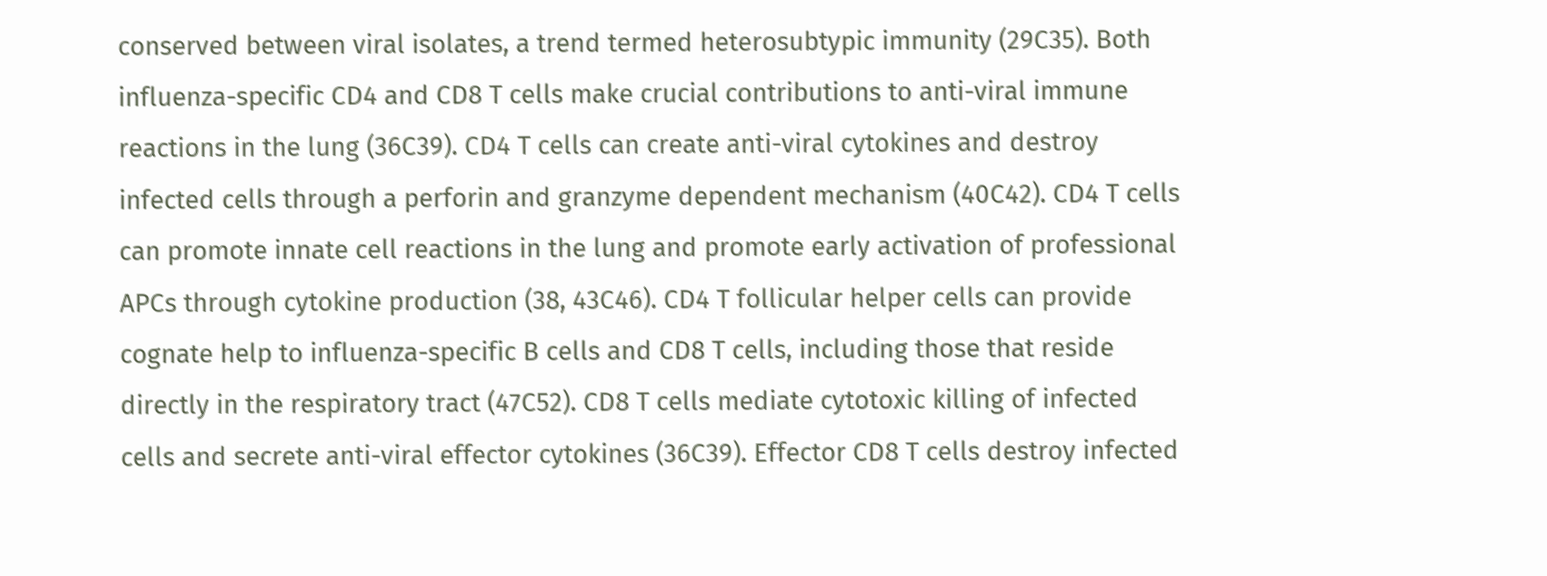conserved between viral isolates, a trend termed heterosubtypic immunity (29C35). Both influenza-specific CD4 and CD8 T cells make crucial contributions to anti-viral immune reactions in the lung (36C39). CD4 T cells can create anti-viral cytokines and destroy infected cells through a perforin and granzyme dependent mechanism (40C42). CD4 T cells can promote innate cell reactions in the lung and promote early activation of professional APCs through cytokine production (38, 43C46). CD4 T follicular helper cells can provide cognate help to influenza-specific B cells and CD8 T cells, including those that reside directly in the respiratory tract (47C52). CD8 T cells mediate cytotoxic killing of infected cells and secrete anti-viral effector cytokines (36C39). Effector CD8 T cells destroy infected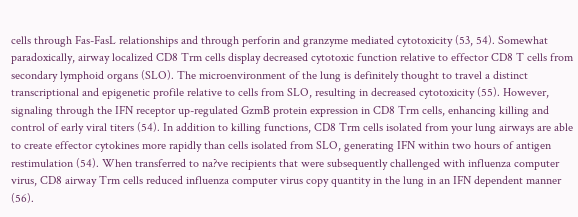cells through Fas-FasL relationships and through perforin and granzyme mediated cytotoxicity (53, 54). Somewhat paradoxically, airway localized CD8 Trm cells display decreased cytotoxic function relative to effector CD8 T cells from secondary lymphoid organs (SLO). The microenvironment of the lung is definitely thought to travel a distinct transcriptional and epigenetic profile relative to cells from SLO, resulting in decreased cytotoxicity (55). However, signaling through the IFN receptor up-regulated GzmB protein expression in CD8 Trm cells, enhancing killing and control of early viral titers (54). In addition to killing functions, CD8 Trm cells isolated from your lung airways are able to create effector cytokines more rapidly than cells isolated from SLO, generating IFN within two hours of antigen restimulation (54). When transferred to na?ve recipients that were subsequently challenged with influenza computer virus, CD8 airway Trm cells reduced influenza computer virus copy quantity in the lung in an IFN dependent manner (56).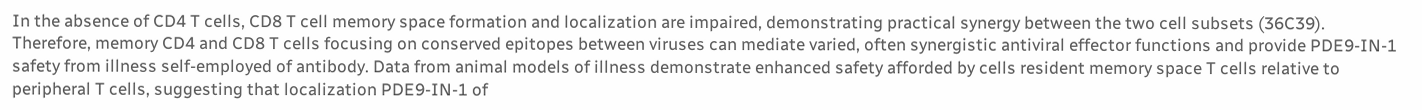In the absence of CD4 T cells, CD8 T cell memory space formation and localization are impaired, demonstrating practical synergy between the two cell subsets (36C39). Therefore, memory CD4 and CD8 T cells focusing on conserved epitopes between viruses can mediate varied, often synergistic antiviral effector functions and provide PDE9-IN-1 safety from illness self-employed of antibody. Data from animal models of illness demonstrate enhanced safety afforded by cells resident memory space T cells relative to peripheral T cells, suggesting that localization PDE9-IN-1 of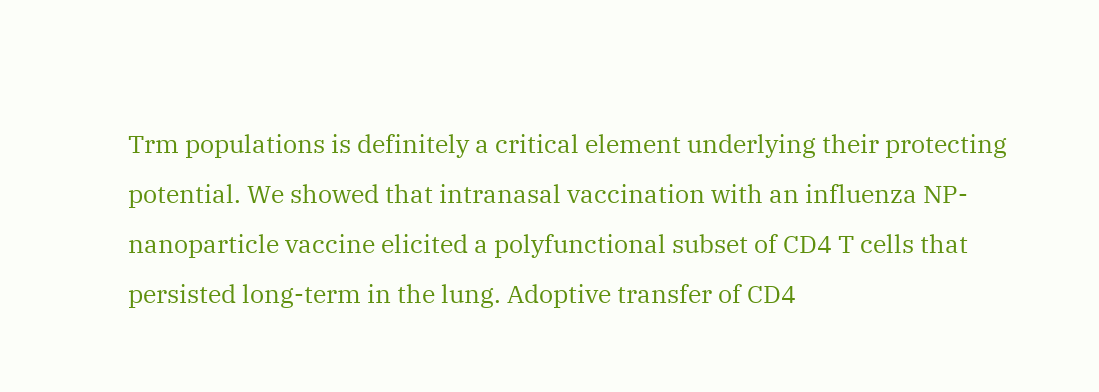Trm populations is definitely a critical element underlying their protecting potential. We showed that intranasal vaccination with an influenza NP-nanoparticle vaccine elicited a polyfunctional subset of CD4 T cells that persisted long-term in the lung. Adoptive transfer of CD4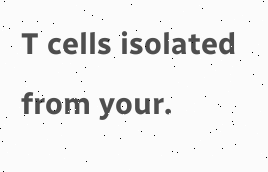T cells isolated from your.